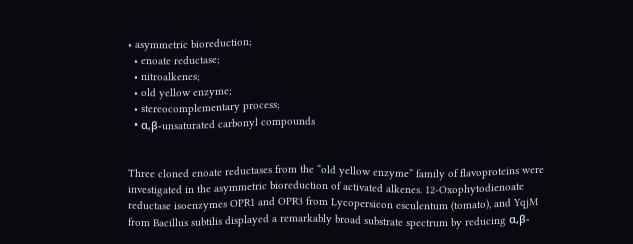• asymmetric bioreduction;
  • enoate reductase;
  • nitroalkenes;
  • old yellow enzyme;
  • stereocomplementary process;
  • α,β-unsaturated carbonyl compounds


Three cloned enoate reductases from the “old yellow enzyme” family of flavoproteins were investigated in the asymmetric bioreduction of activated alkenes. 12-Oxophytodienoate reductase isoenzymes OPR1 and OPR3 from Lycopersicon esculentum (tomato), and YqjM from Bacillus subtilis displayed a remarkably broad substrate spectrum by reducing α,β-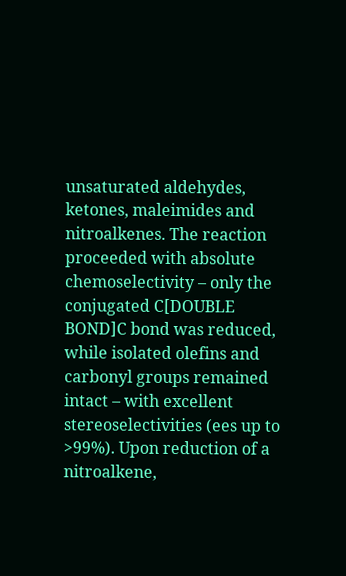unsaturated aldehydes, ketones, maleimides and nitroalkenes. The reaction proceeded with absolute chemoselectivity – only the conjugated C[DOUBLE BOND]C bond was reduced, while isolated olefins and carbonyl groups remained intact – with excellent stereoselectivities (ees up to >99%). Upon reduction of a nitroalkene,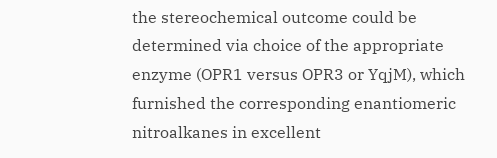the stereochemical outcome could be determined via choice of the appropriate enzyme (OPR1 versus OPR3 or YqjM), which furnished the corresponding enantiomeric nitroalkanes in excellent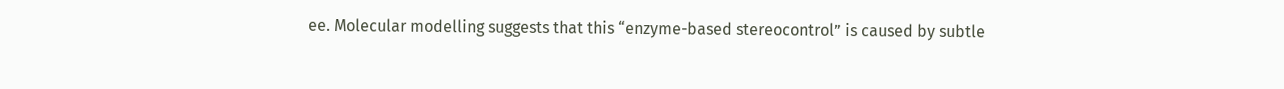ee. Molecular modelling suggests that this “enzyme-based stereocontrol” is caused by subtle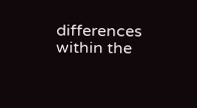differences within the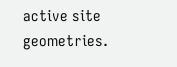active site geometries.